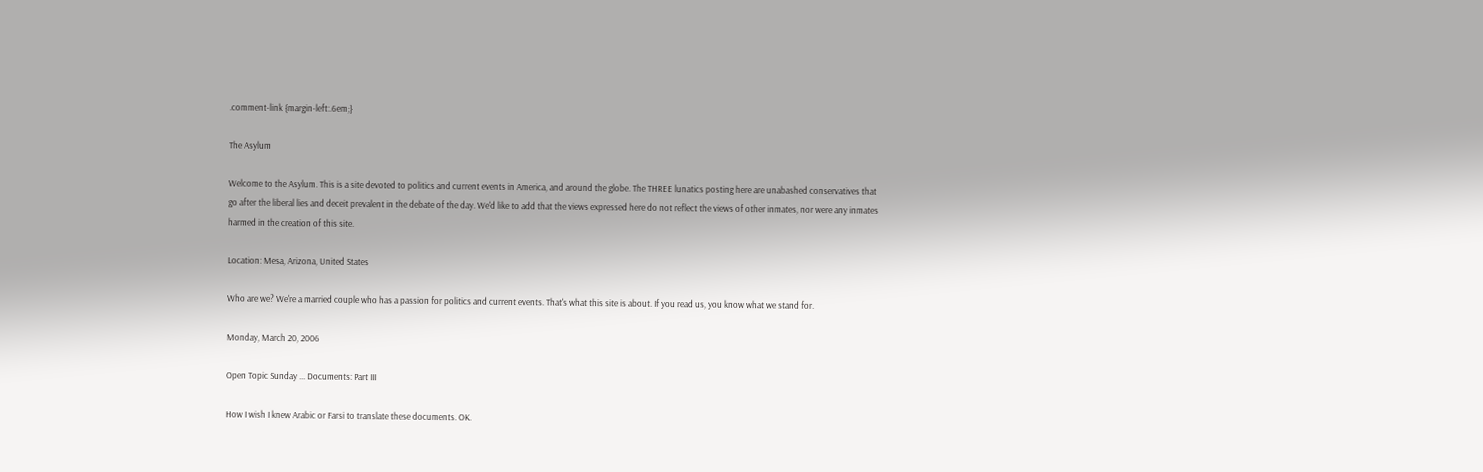.comment-link {margin-left:.6em;}

The Asylum

Welcome to the Asylum. This is a site devoted to politics and current events in America, and around the globe. The THREE lunatics posting here are unabashed conservatives that go after the liberal lies and deceit prevalent in the debate of the day. We'd like to add that the views expressed here do not reflect the views of other inmates, nor were any inmates harmed in the creation of this site.

Location: Mesa, Arizona, United States

Who are we? We're a married couple who has a passion for politics and current events. That's what this site is about. If you read us, you know what we stand for.

Monday, March 20, 2006

Open Topic Sunday ... Documents: Part III

How I wish I knew Arabic or Farsi to translate these documents. OK.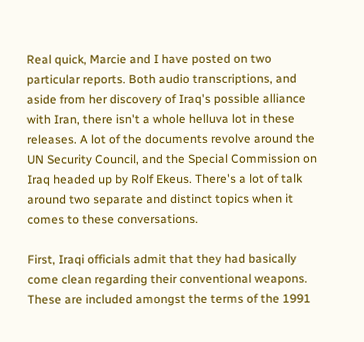Real quick, Marcie and I have posted on two particular reports. Both audio transcriptions, and aside from her discovery of Iraq's possible alliance with Iran, there isn't a whole helluva lot in these releases. A lot of the documents revolve around the UN Security Council, and the Special Commission on Iraq headed up by Rolf Ekeus. There's a lot of talk around two separate and distinct topics when it comes to these conversations.

First, Iraqi officials admit that they had basically come clean regarding their conventional weapons. These are included amongst the terms of the 1991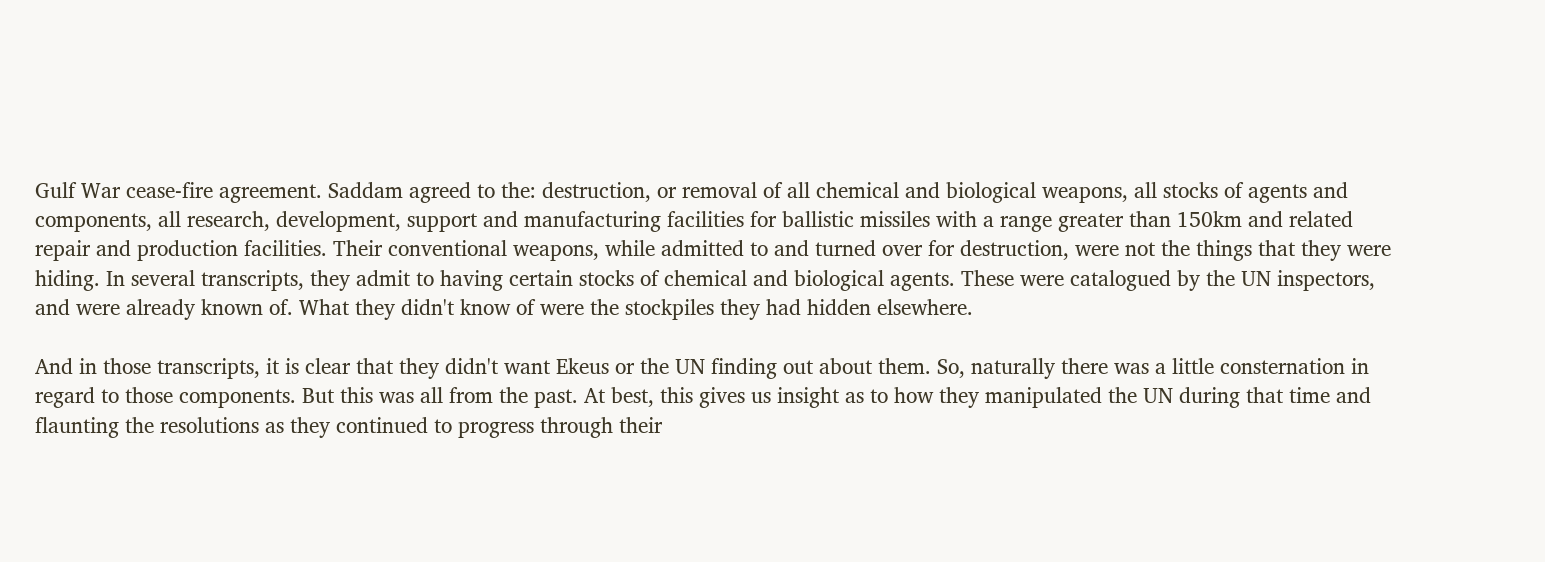Gulf War cease-fire agreement. Saddam agreed to the: destruction, or removal of all chemical and biological weapons, all stocks of agents and components, all research, development, support and manufacturing facilities for ballistic missiles with a range greater than 150km and related repair and production facilities. Their conventional weapons, while admitted to and turned over for destruction, were not the things that they were hiding. In several transcripts, they admit to having certain stocks of chemical and biological agents. These were catalogued by the UN inspectors, and were already known of. What they didn't know of were the stockpiles they had hidden elsewhere.

And in those transcripts, it is clear that they didn't want Ekeus or the UN finding out about them. So, naturally there was a little consternation in regard to those components. But this was all from the past. At best, this gives us insight as to how they manipulated the UN during that time and flaunting the resolutions as they continued to progress through their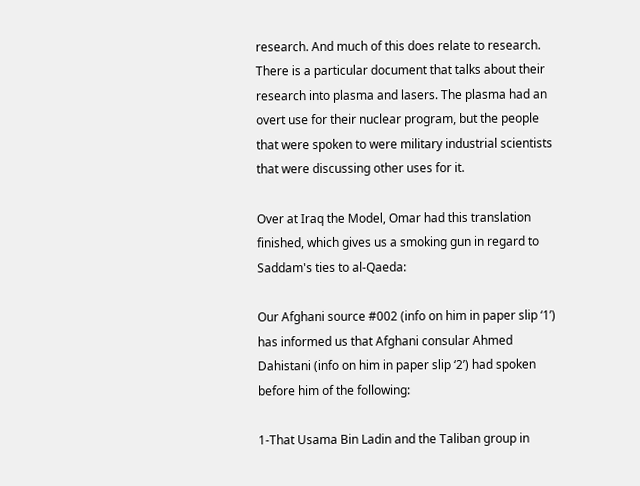research. And much of this does relate to research. There is a particular document that talks about their research into plasma and lasers. The plasma had an overt use for their nuclear program, but the people that were spoken to were military industrial scientists that were discussing other uses for it.

Over at Iraq the Model, Omar had this translation finished, which gives us a smoking gun in regard to Saddam's ties to al-Qaeda:

Our Afghani source #002 (info on him in paper slip ‘1’) has informed us that Afghani consular Ahmed Dahistani (info on him in paper slip ‘2’) had spoken before him of the following:

1-That Usama Bin Ladin and the Taliban group in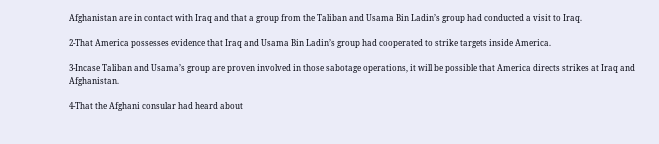Afghanistan are in contact with Iraq and that a group from the Taliban and Usama Bin Ladin’s group had conducted a visit to Iraq.

2-That America possesses evidence that Iraq and Usama Bin Ladin’s group had cooperated to strike targets inside America.

3-Incase Taliban and Usama’s group are proven involved in those sabotage operations, it will be possible that America directs strikes at Iraq and Afghanistan.

4-That the Afghani consular had heard about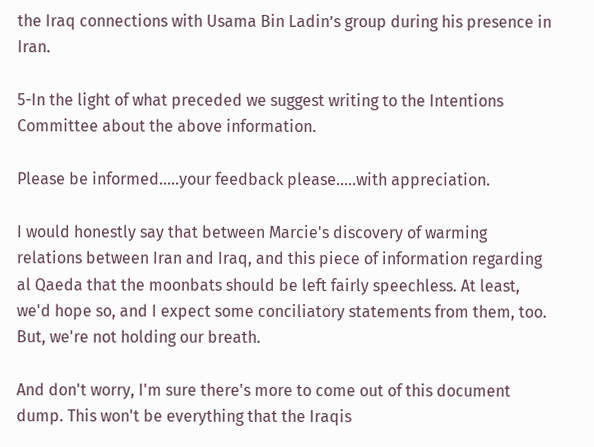the Iraq connections with Usama Bin Ladin’s group during his presence in Iran.

5-In the light of what preceded we suggest writing to the Intentions Committee about the above information.

Please be informed…..your feedback please…..with appreciation.

I would honestly say that between Marcie's discovery of warming relations between Iran and Iraq, and this piece of information regarding al Qaeda that the moonbats should be left fairly speechless. At least, we'd hope so, and I expect some conciliatory statements from them, too. But, we're not holding our breath.

And don't worry, I'm sure there's more to come out of this document dump. This won't be everything that the Iraqis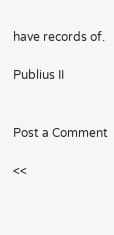have records of.

Publius II


Post a Comment

<<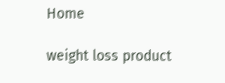Home

weight loss product